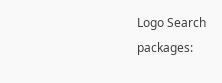Logo Search packages: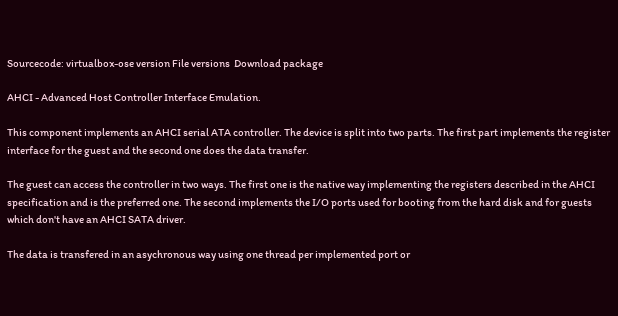Sourcecode: virtualbox-ose version File versions  Download package

AHCI - Advanced Host Controller Interface Emulation.

This component implements an AHCI serial ATA controller. The device is split into two parts. The first part implements the register interface for the guest and the second one does the data transfer.

The guest can access the controller in two ways. The first one is the native way implementing the registers described in the AHCI specification and is the preferred one. The second implements the I/O ports used for booting from the hard disk and for guests which don't have an AHCI SATA driver.

The data is transfered in an asychronous way using one thread per implemented port or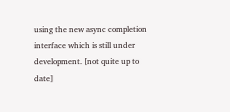using the new async completion interface which is still under development. [not quite up to date]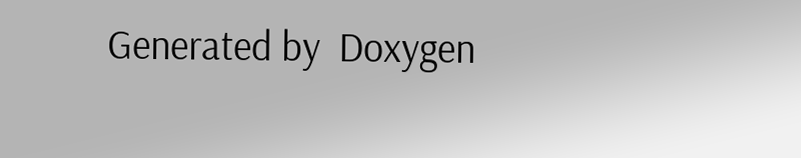Generated by  Doxygen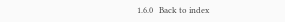1.6.0   Back to index